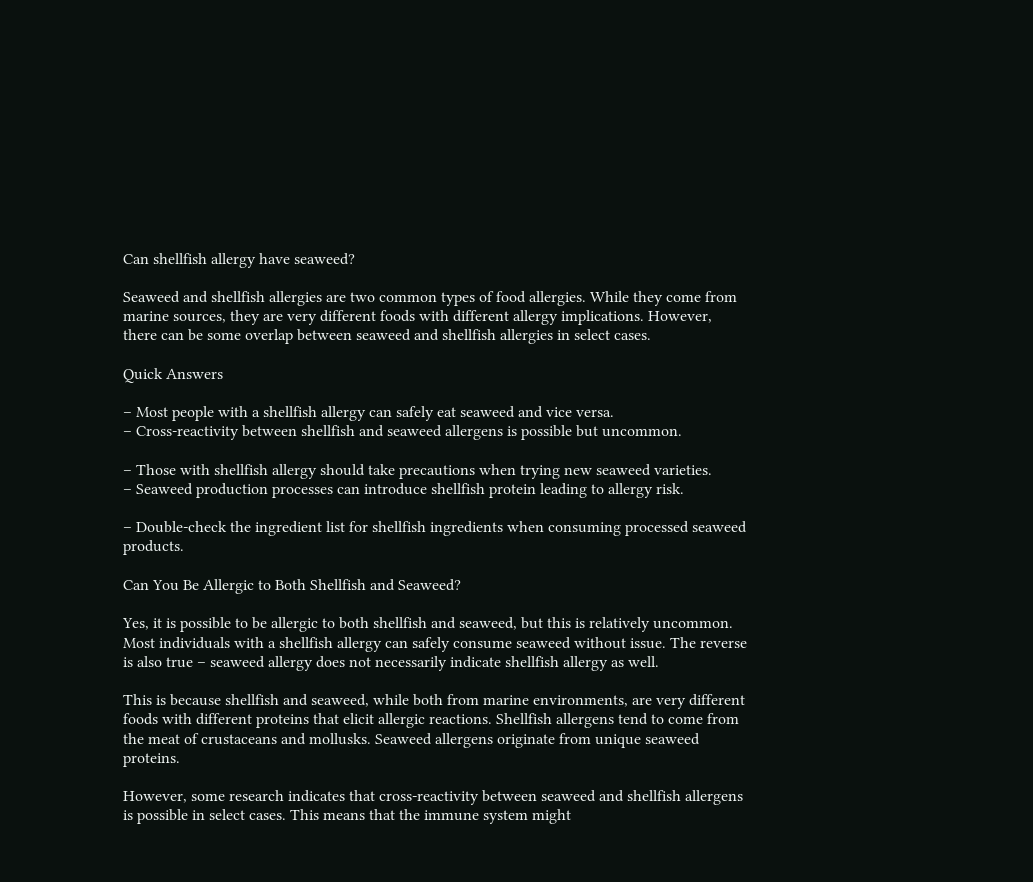Can shellfish allergy have seaweed?

Seaweed and shellfish allergies are two common types of food allergies. While they come from marine sources, they are very different foods with different allergy implications. However, there can be some overlap between seaweed and shellfish allergies in select cases.

Quick Answers

– Most people with a shellfish allergy can safely eat seaweed and vice versa.
– Cross-reactivity between shellfish and seaweed allergens is possible but uncommon.

– Those with shellfish allergy should take precautions when trying new seaweed varieties.
– Seaweed production processes can introduce shellfish protein leading to allergy risk.

– Double-check the ingredient list for shellfish ingredients when consuming processed seaweed products.

Can You Be Allergic to Both Shellfish and Seaweed?

Yes, it is possible to be allergic to both shellfish and seaweed, but this is relatively uncommon. Most individuals with a shellfish allergy can safely consume seaweed without issue. The reverse is also true – seaweed allergy does not necessarily indicate shellfish allergy as well.

This is because shellfish and seaweed, while both from marine environments, are very different foods with different proteins that elicit allergic reactions. Shellfish allergens tend to come from the meat of crustaceans and mollusks. Seaweed allergens originate from unique seaweed proteins.

However, some research indicates that cross-reactivity between seaweed and shellfish allergens is possible in select cases. This means that the immune system might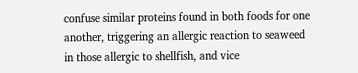confuse similar proteins found in both foods for one another, triggering an allergic reaction to seaweed in those allergic to shellfish, and vice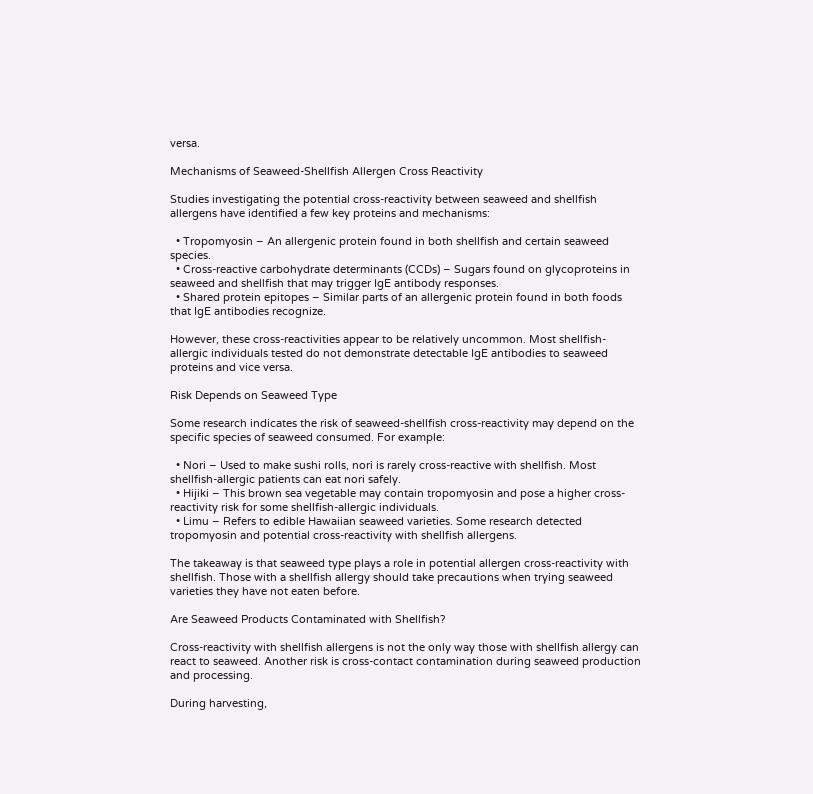versa.

Mechanisms of Seaweed-Shellfish Allergen Cross Reactivity

Studies investigating the potential cross-reactivity between seaweed and shellfish allergens have identified a few key proteins and mechanisms:

  • Tropomyosin – An allergenic protein found in both shellfish and certain seaweed species.
  • Cross-reactive carbohydrate determinants (CCDs) – Sugars found on glycoproteins in seaweed and shellfish that may trigger IgE antibody responses.
  • Shared protein epitopes – Similar parts of an allergenic protein found in both foods that IgE antibodies recognize.

However, these cross-reactivities appear to be relatively uncommon. Most shellfish-allergic individuals tested do not demonstrate detectable IgE antibodies to seaweed proteins and vice versa.

Risk Depends on Seaweed Type

Some research indicates the risk of seaweed-shellfish cross-reactivity may depend on the specific species of seaweed consumed. For example:

  • Nori – Used to make sushi rolls, nori is rarely cross-reactive with shellfish. Most shellfish-allergic patients can eat nori safely.
  • Hijiki – This brown sea vegetable may contain tropomyosin and pose a higher cross-reactivity risk for some shellfish-allergic individuals.
  • Limu – Refers to edible Hawaiian seaweed varieties. Some research detected tropomyosin and potential cross-reactivity with shellfish allergens.

The takeaway is that seaweed type plays a role in potential allergen cross-reactivity with shellfish. Those with a shellfish allergy should take precautions when trying seaweed varieties they have not eaten before.

Are Seaweed Products Contaminated with Shellfish?

Cross-reactivity with shellfish allergens is not the only way those with shellfish allergy can react to seaweed. Another risk is cross-contact contamination during seaweed production and processing.

During harvesting,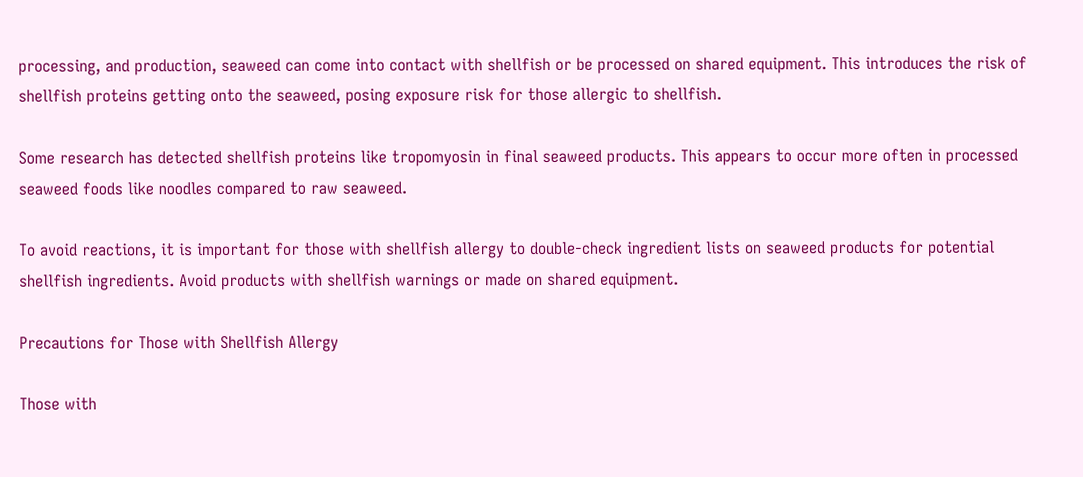processing, and production, seaweed can come into contact with shellfish or be processed on shared equipment. This introduces the risk of shellfish proteins getting onto the seaweed, posing exposure risk for those allergic to shellfish.

Some research has detected shellfish proteins like tropomyosin in final seaweed products. This appears to occur more often in processed seaweed foods like noodles compared to raw seaweed.

To avoid reactions, it is important for those with shellfish allergy to double-check ingredient lists on seaweed products for potential shellfish ingredients. Avoid products with shellfish warnings or made on shared equipment.

Precautions for Those with Shellfish Allergy

Those with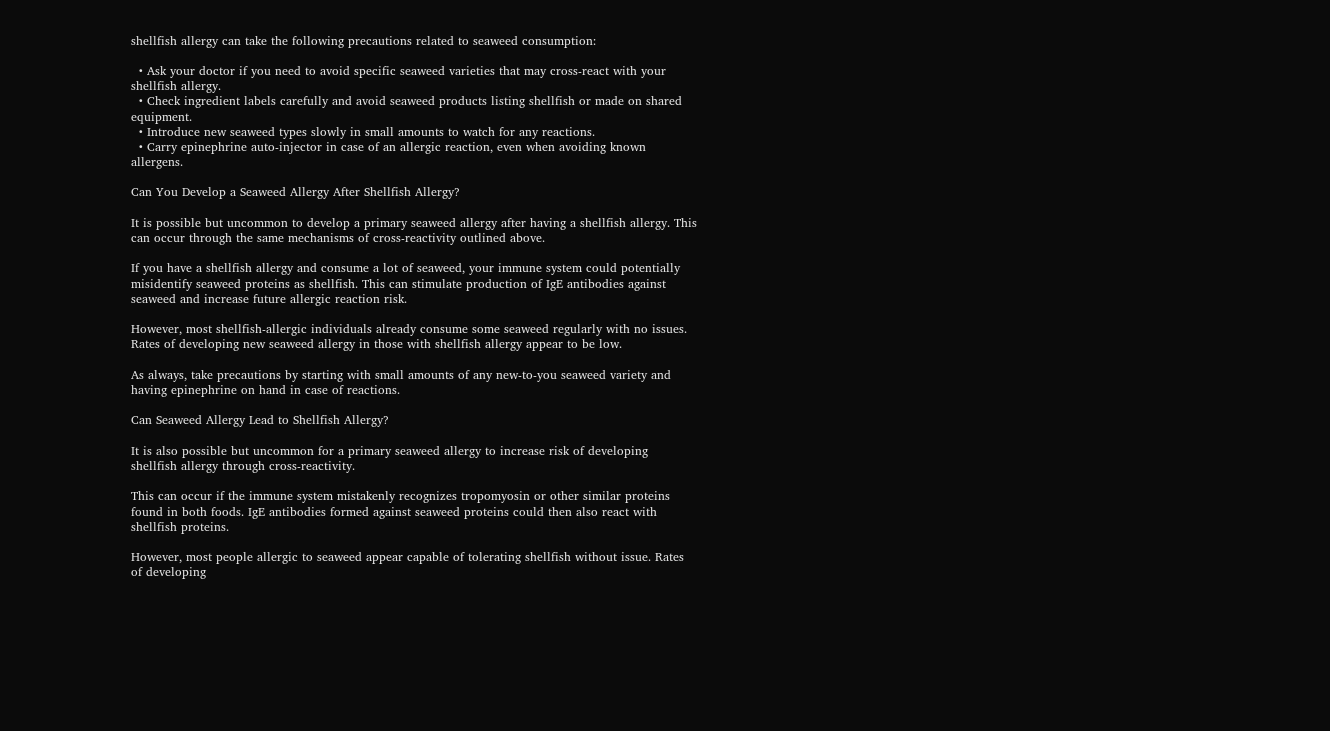shellfish allergy can take the following precautions related to seaweed consumption:

  • Ask your doctor if you need to avoid specific seaweed varieties that may cross-react with your shellfish allergy.
  • Check ingredient labels carefully and avoid seaweed products listing shellfish or made on shared equipment.
  • Introduce new seaweed types slowly in small amounts to watch for any reactions.
  • Carry epinephrine auto-injector in case of an allergic reaction, even when avoiding known allergens.

Can You Develop a Seaweed Allergy After Shellfish Allergy?

It is possible but uncommon to develop a primary seaweed allergy after having a shellfish allergy. This can occur through the same mechanisms of cross-reactivity outlined above.

If you have a shellfish allergy and consume a lot of seaweed, your immune system could potentially misidentify seaweed proteins as shellfish. This can stimulate production of IgE antibodies against seaweed and increase future allergic reaction risk.

However, most shellfish-allergic individuals already consume some seaweed regularly with no issues. Rates of developing new seaweed allergy in those with shellfish allergy appear to be low.

As always, take precautions by starting with small amounts of any new-to-you seaweed variety and having epinephrine on hand in case of reactions.

Can Seaweed Allergy Lead to Shellfish Allergy?

It is also possible but uncommon for a primary seaweed allergy to increase risk of developing shellfish allergy through cross-reactivity.

This can occur if the immune system mistakenly recognizes tropomyosin or other similar proteins found in both foods. IgE antibodies formed against seaweed proteins could then also react with shellfish proteins.

However, most people allergic to seaweed appear capable of tolerating shellfish without issue. Rates of developing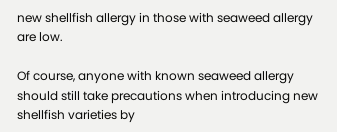new shellfish allergy in those with seaweed allergy are low.

Of course, anyone with known seaweed allergy should still take precautions when introducing new shellfish varieties by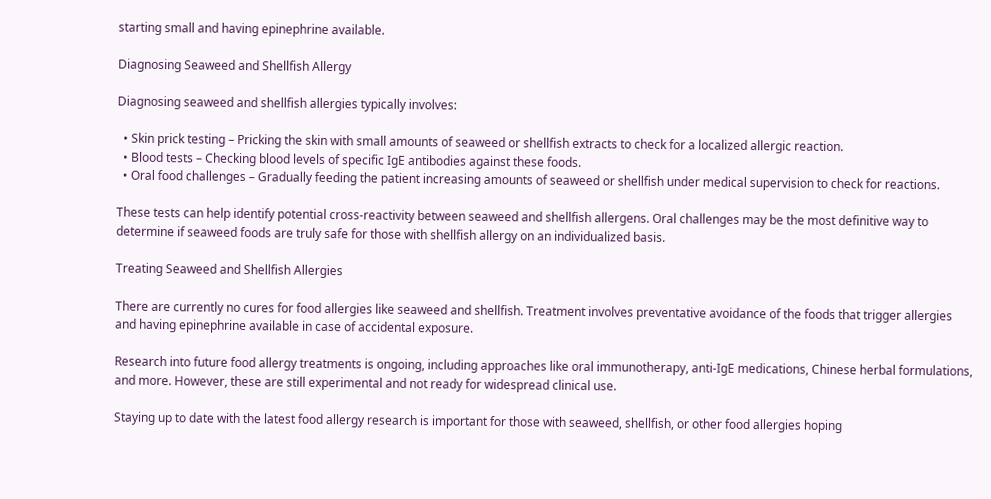starting small and having epinephrine available.

Diagnosing Seaweed and Shellfish Allergy

Diagnosing seaweed and shellfish allergies typically involves:

  • Skin prick testing – Pricking the skin with small amounts of seaweed or shellfish extracts to check for a localized allergic reaction.
  • Blood tests – Checking blood levels of specific IgE antibodies against these foods.
  • Oral food challenges – Gradually feeding the patient increasing amounts of seaweed or shellfish under medical supervision to check for reactions.

These tests can help identify potential cross-reactivity between seaweed and shellfish allergens. Oral challenges may be the most definitive way to determine if seaweed foods are truly safe for those with shellfish allergy on an individualized basis.

Treating Seaweed and Shellfish Allergies

There are currently no cures for food allergies like seaweed and shellfish. Treatment involves preventative avoidance of the foods that trigger allergies and having epinephrine available in case of accidental exposure.

Research into future food allergy treatments is ongoing, including approaches like oral immunotherapy, anti-IgE medications, Chinese herbal formulations, and more. However, these are still experimental and not ready for widespread clinical use.

Staying up to date with the latest food allergy research is important for those with seaweed, shellfish, or other food allergies hoping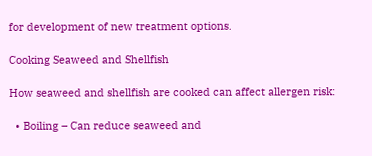for development of new treatment options.

Cooking Seaweed and Shellfish

How seaweed and shellfish are cooked can affect allergen risk:

  • Boiling – Can reduce seaweed and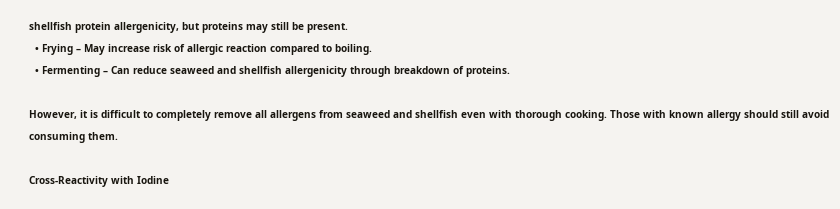shellfish protein allergenicity, but proteins may still be present.
  • Frying – May increase risk of allergic reaction compared to boiling.
  • Fermenting – Can reduce seaweed and shellfish allergenicity through breakdown of proteins.

However, it is difficult to completely remove all allergens from seaweed and shellfish even with thorough cooking. Those with known allergy should still avoid consuming them.

Cross-Reactivity with Iodine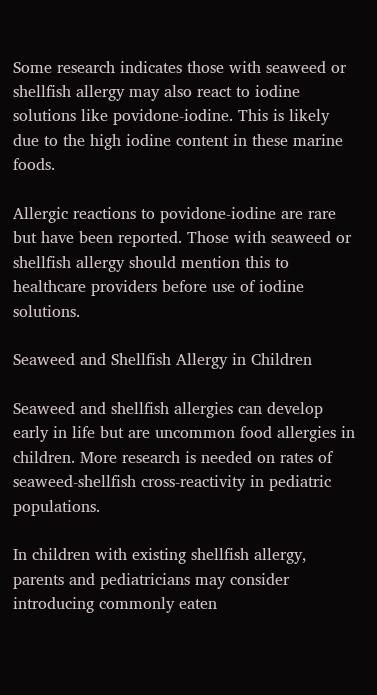Some research indicates those with seaweed or shellfish allergy may also react to iodine solutions like povidone-iodine. This is likely due to the high iodine content in these marine foods.

Allergic reactions to povidone-iodine are rare but have been reported. Those with seaweed or shellfish allergy should mention this to healthcare providers before use of iodine solutions.

Seaweed and Shellfish Allergy in Children

Seaweed and shellfish allergies can develop early in life but are uncommon food allergies in children. More research is needed on rates of seaweed-shellfish cross-reactivity in pediatric populations.

In children with existing shellfish allergy, parents and pediatricians may consider introducing commonly eaten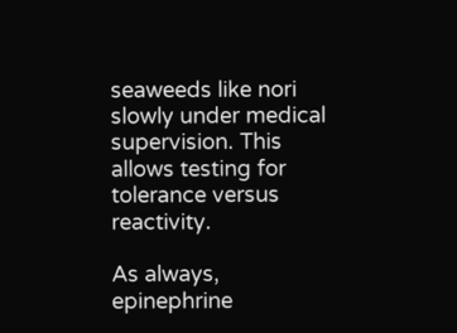seaweeds like nori slowly under medical supervision. This allows testing for tolerance versus reactivity.

As always, epinephrine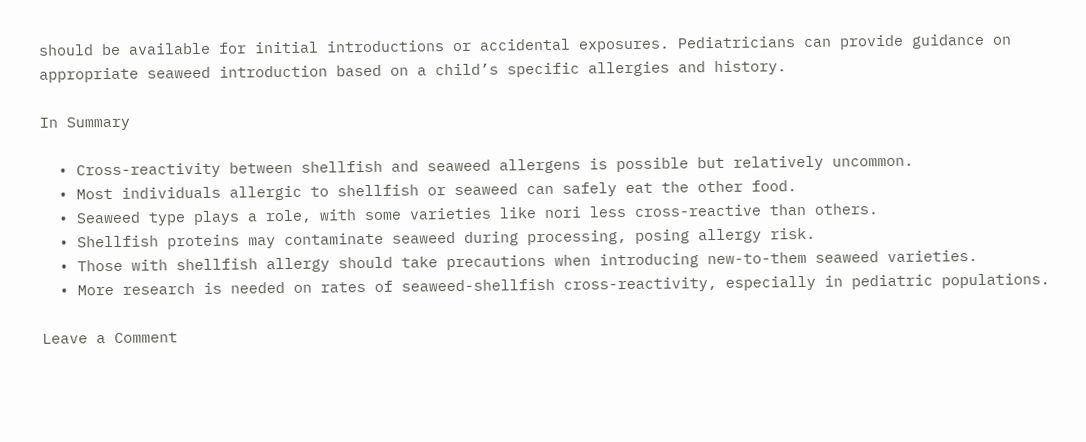should be available for initial introductions or accidental exposures. Pediatricians can provide guidance on appropriate seaweed introduction based on a child’s specific allergies and history.

In Summary

  • Cross-reactivity between shellfish and seaweed allergens is possible but relatively uncommon.
  • Most individuals allergic to shellfish or seaweed can safely eat the other food.
  • Seaweed type plays a role, with some varieties like nori less cross-reactive than others.
  • Shellfish proteins may contaminate seaweed during processing, posing allergy risk.
  • Those with shellfish allergy should take precautions when introducing new-to-them seaweed varieties.
  • More research is needed on rates of seaweed-shellfish cross-reactivity, especially in pediatric populations.

Leave a Comment